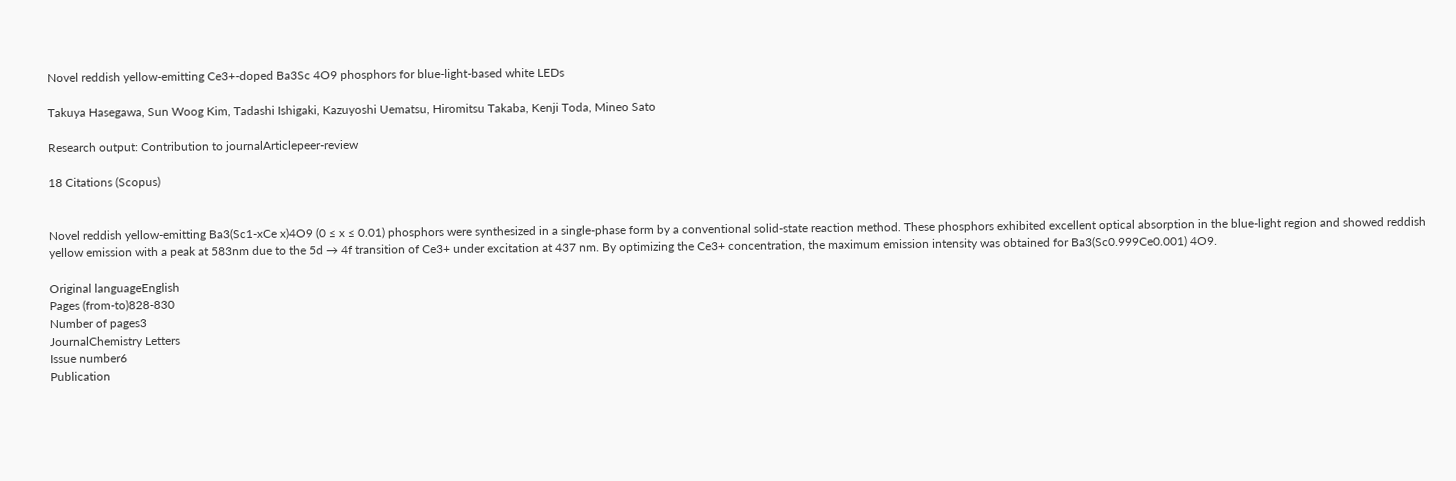Novel reddish yellow-emitting Ce3+-doped Ba3Sc 4O9 phosphors for blue-light-based white LEDs

Takuya Hasegawa, Sun Woog Kim, Tadashi Ishigaki, Kazuyoshi Uematsu, Hiromitsu Takaba, Kenji Toda, Mineo Sato

Research output: Contribution to journalArticlepeer-review

18 Citations (Scopus)


Novel reddish yellow-emitting Ba3(Sc1-xCe x)4O9 (0 ≤ x ≤ 0.01) phosphors were synthesized in a single-phase form by a conventional solid-state reaction method. These phosphors exhibited excellent optical absorption in the blue-light region and showed reddish yellow emission with a peak at 583nm due to the 5d → 4f transition of Ce3+ under excitation at 437 nm. By optimizing the Ce3+ concentration, the maximum emission intensity was obtained for Ba3(Sc0.999Ce0.001) 4O9.

Original languageEnglish
Pages (from-to)828-830
Number of pages3
JournalChemistry Letters
Issue number6
Publication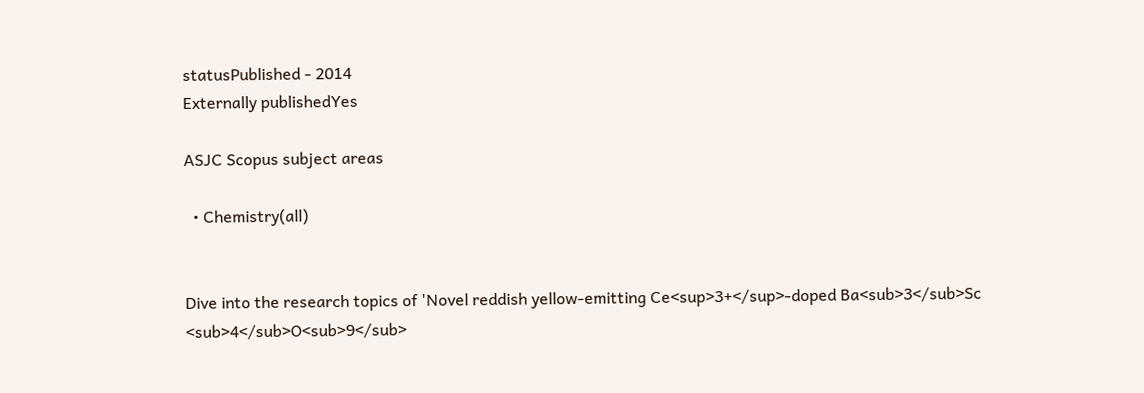statusPublished - 2014
Externally publishedYes

ASJC Scopus subject areas

  • Chemistry(all)


Dive into the research topics of 'Novel reddish yellow-emitting Ce<sup>3+</sup>-doped Ba<sub>3</sub>Sc <sub>4</sub>O<sub>9</sub>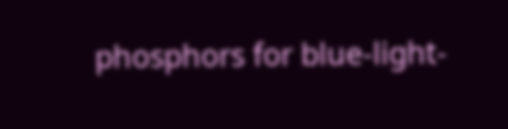phosphors for blue-light-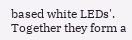based white LEDs'. Together they form a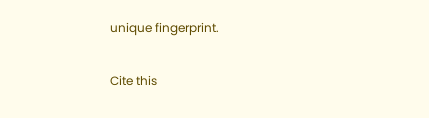unique fingerprint.

Cite this